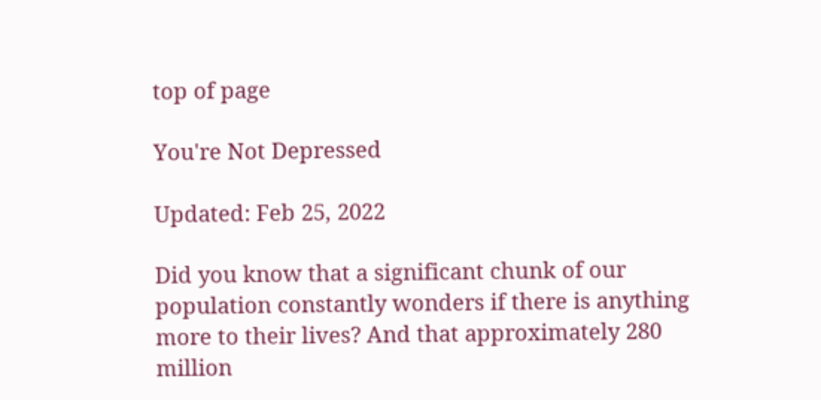top of page

You're Not Depressed

Updated: Feb 25, 2022

Did you know that a significant chunk of our population constantly wonders if there is anything more to their lives? And that approximately 280 million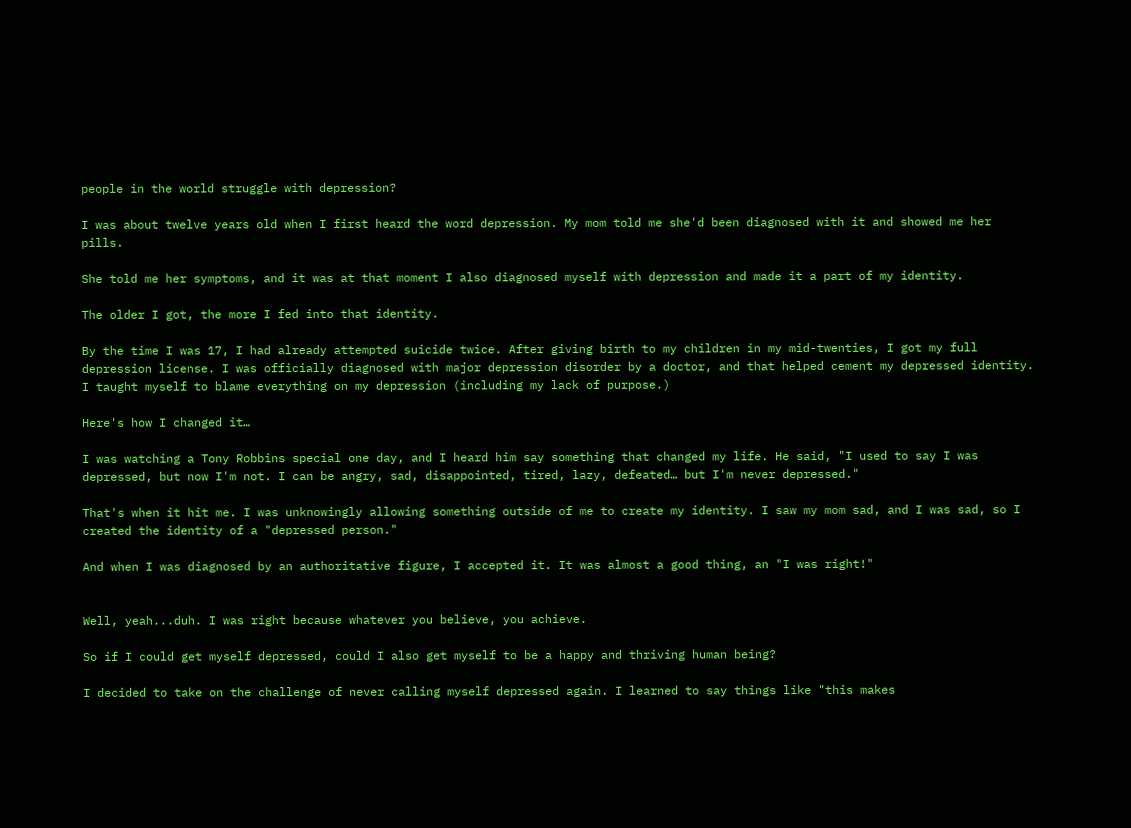people in the world struggle with depression?

I was about twelve years old when I first heard the word depression. My mom told me she'd been diagnosed with it and showed me her pills.

She told me her symptoms, and it was at that moment I also diagnosed myself with depression and made it a part of my identity.

The older I got, the more I fed into that identity.

By the time I was 17, I had already attempted suicide twice. After giving birth to my children in my mid-twenties, I got my full depression license. I was officially diagnosed with major depression disorder by a doctor, and that helped cement my depressed identity. I taught myself to blame everything on my depression (including my lack of purpose.)

Here's how I changed it…

I was watching a Tony Robbins special one day, and I heard him say something that changed my life. He said, "I used to say I was depressed, but now I'm not. I can be angry, sad, disappointed, tired, lazy, defeated… but I'm never depressed."

That's when it hit me. I was unknowingly allowing something outside of me to create my identity. I saw my mom sad, and I was sad, so I created the identity of a "depressed person."

And when I was diagnosed by an authoritative figure, I accepted it. It was almost a good thing, an "I was right!"


Well, yeah...duh. I was right because whatever you believe, you achieve.

So if I could get myself depressed, could I also get myself to be a happy and thriving human being?

I decided to take on the challenge of never calling myself depressed again. I learned to say things like "this makes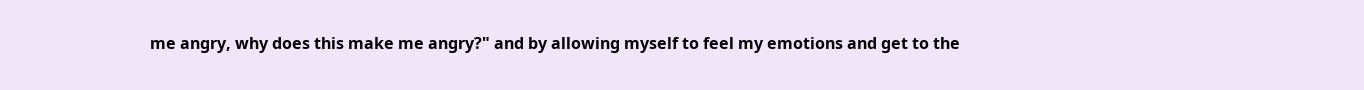me angry, why does this make me angry?" and by allowing myself to feel my emotions and get to the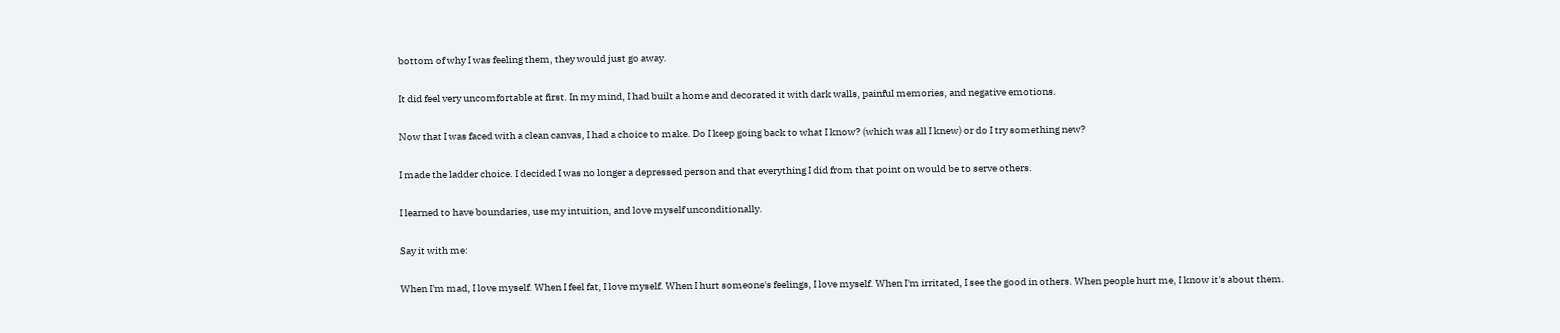bottom of why I was feeling them, they would just go away.

It did feel very uncomfortable at first. In my mind, I had built a home and decorated it with dark walls, painful memories, and negative emotions.

Now that I was faced with a clean canvas, I had a choice to make. Do I keep going back to what I know? (which was all I knew) or do I try something new?

I made the ladder choice. I decided I was no longer a depressed person and that everything I did from that point on would be to serve others.

I learned to have boundaries, use my intuition, and love myself unconditionally.

Say it with me:

When I'm mad, I love myself. When I feel fat, I love myself. When I hurt someone's feelings, I love myself. When I'm irritated, I see the good in others. When people hurt me, I know it's about them.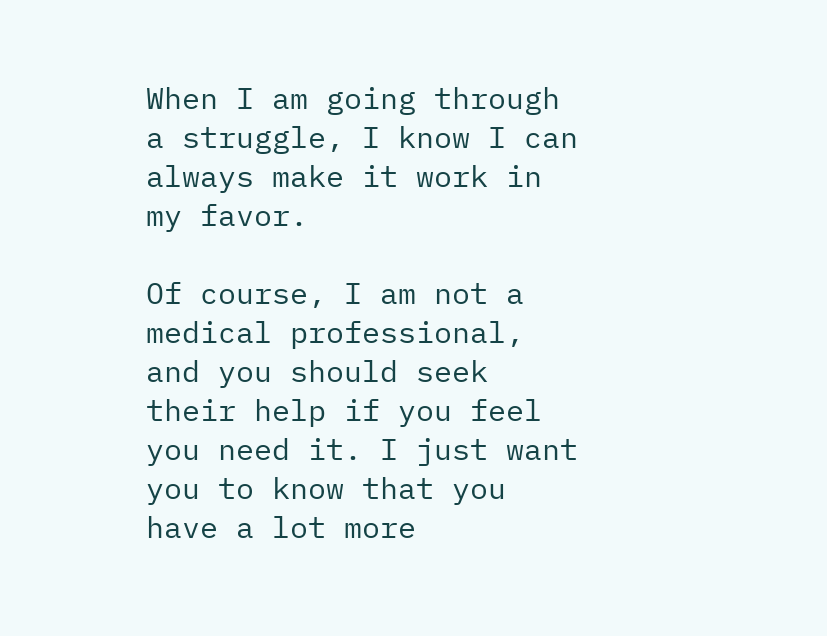When I am going through a struggle, I know I can always make it work in my favor.

Of course, I am not a medical professional, and you should seek their help if you feel you need it. I just want you to know that you have a lot more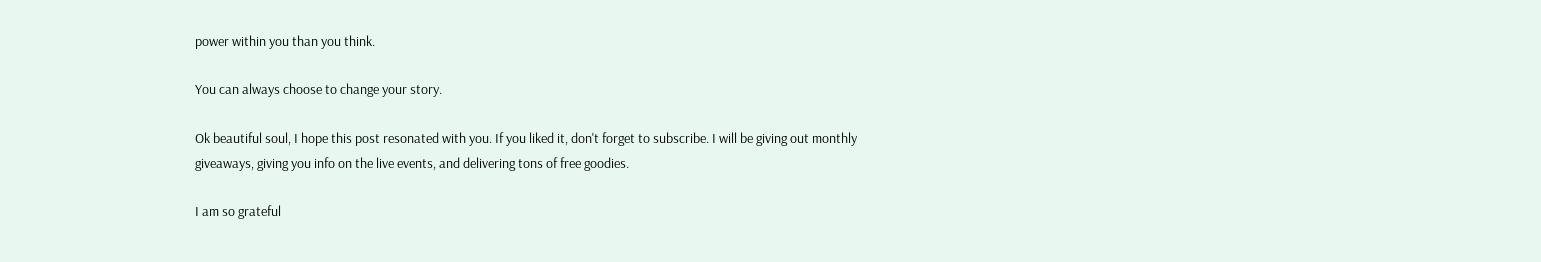power within you than you think.

You can always choose to change your story.

Ok beautiful soul, I hope this post resonated with you. If you liked it, don't forget to subscribe. I will be giving out monthly giveaways, giving you info on the live events, and delivering tons of free goodies.

I am so grateful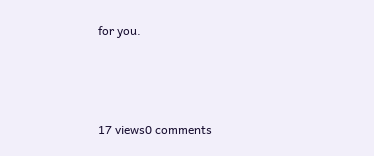for you.



17 views0 comments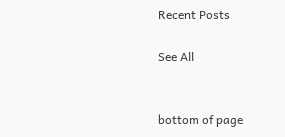Recent Posts

See All


bottom of page